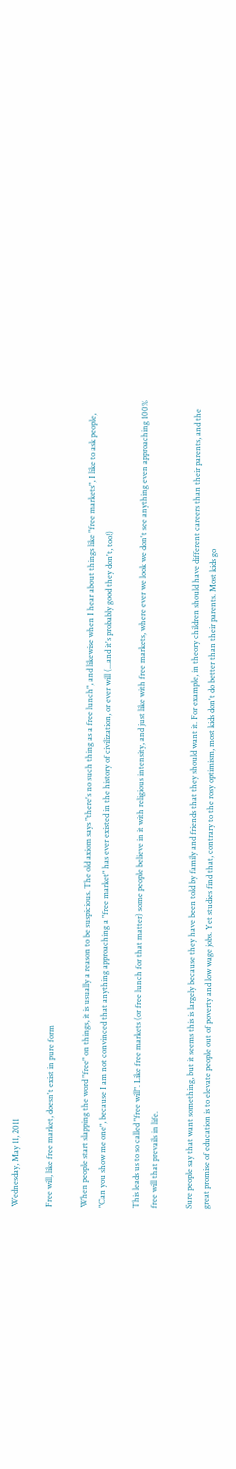Wednesday, May 11, 2011

Free will, like free market, doesn't exist in pure form

When people start slapping the word "free" on things, it is usually a reason to be suspicious. The old axiom says "there's no such thing as a free lunch", and likewise when I hear about things like "free markets", I like to ask people, "Can you show me one", because I am not convinced that anything approaching a "free market" has ever existed in the history of civilization, or ever will (...and it's probably good they don't, too!)

This leads us to so called "free will". Like free markets (or free lunch for that matter) some people believe in it with religious intensity, and just like with free markets, where ever we look we don't see anything even approaching 100% free will that prevails in life.

Sure people say that want something, but it seems this is largely because they have been told by family and friends that they should want it. For example, in theory children should have different careers than their parents, and the great promise of education is to elevate people out of poverty and low wage jobs. Yet studies find that, contrary to the rosy optimism, most kids don't do better than their parents. Most kids go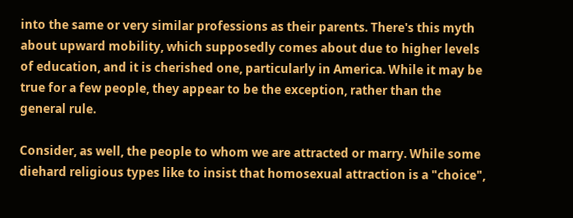into the same or very similar professions as their parents. There's this myth about upward mobility, which supposedly comes about due to higher levels of education, and it is cherished one, particularly in America. While it may be true for a few people, they appear to be the exception, rather than the general rule.

Consider, as well, the people to whom we are attracted or marry. While some diehard religious types like to insist that homosexual attraction is a "choice",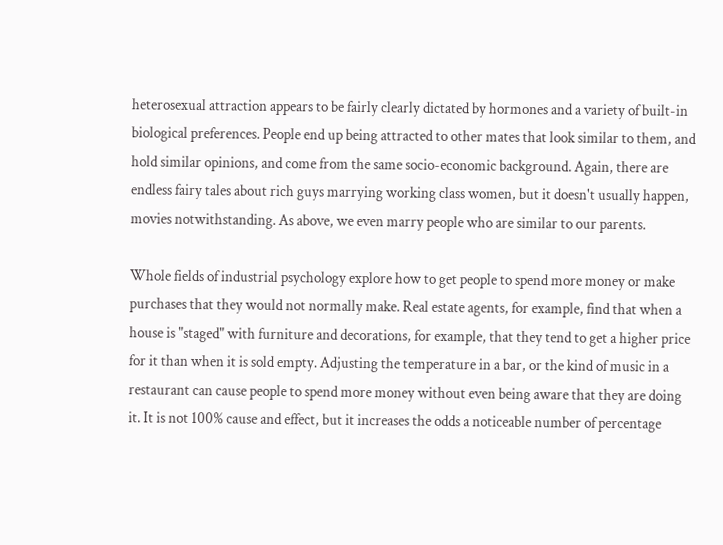heterosexual attraction appears to be fairly clearly dictated by hormones and a variety of built-in biological preferences. People end up being attracted to other mates that look similar to them, and hold similar opinions, and come from the same socio-economic background. Again, there are endless fairy tales about rich guys marrying working class women, but it doesn't usually happen, movies notwithstanding. As above, we even marry people who are similar to our parents.

Whole fields of industrial psychology explore how to get people to spend more money or make purchases that they would not normally make. Real estate agents, for example, find that when a house is "staged" with furniture and decorations, for example, that they tend to get a higher price for it than when it is sold empty. Adjusting the temperature in a bar, or the kind of music in a restaurant can cause people to spend more money without even being aware that they are doing it. It is not 100% cause and effect, but it increases the odds a noticeable number of percentage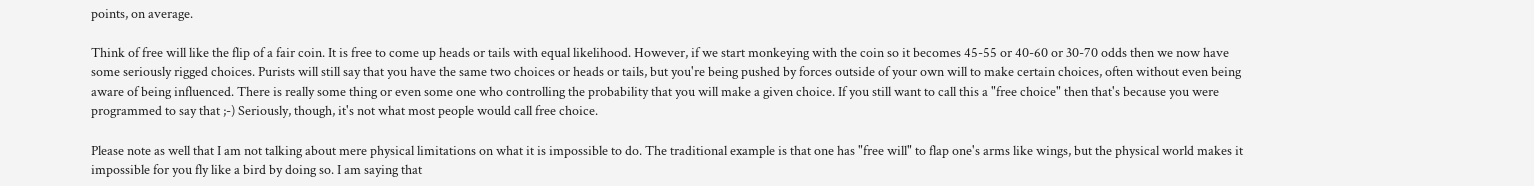points, on average.

Think of free will like the flip of a fair coin. It is free to come up heads or tails with equal likelihood. However, if we start monkeying with the coin so it becomes 45-55 or 40-60 or 30-70 odds then we now have some seriously rigged choices. Purists will still say that you have the same two choices or heads or tails, but you're being pushed by forces outside of your own will to make certain choices, often without even being aware of being influenced. There is really some thing or even some one who controlling the probability that you will make a given choice. If you still want to call this a "free choice" then that's because you were programmed to say that ;-) Seriously, though, it's not what most people would call free choice.

Please note as well that I am not talking about mere physical limitations on what it is impossible to do. The traditional example is that one has "free will" to flap one's arms like wings, but the physical world makes it impossible for you fly like a bird by doing so. I am saying that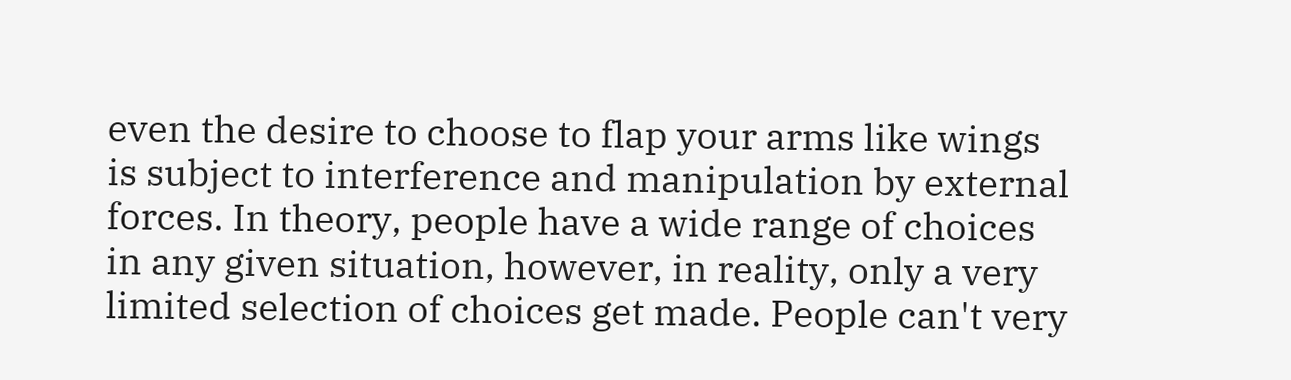even the desire to choose to flap your arms like wings is subject to interference and manipulation by external forces. In theory, people have a wide range of choices in any given situation, however, in reality, only a very limited selection of choices get made. People can't very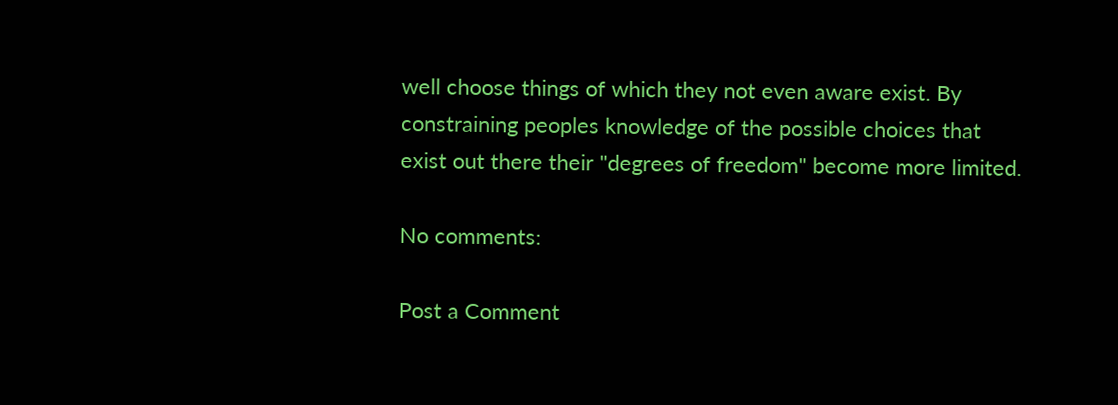well choose things of which they not even aware exist. By constraining peoples knowledge of the possible choices that exist out there their "degrees of freedom" become more limited.

No comments:

Post a Comment